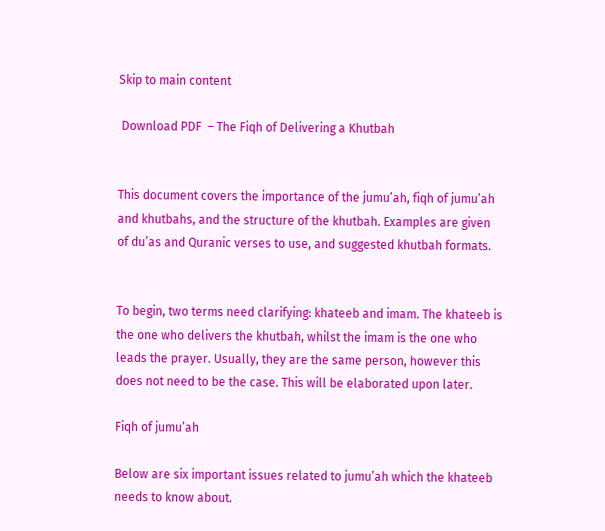Skip to main content

 Download PDF  – The Fiqh of Delivering a Khutbah


This document covers the importance of the jumu’ah, fiqh of jumu’ah and khutbahs, and the structure of the khutbah. Examples are given of du’as and Quranic verses to use, and suggested khutbah formats.


To begin, two terms need clarifying: khateeb and imam. The khateeb is the one who delivers the khutbah, whilst the imam is the one who leads the prayer. Usually, they are the same person, however this does not need to be the case. This will be elaborated upon later.

Fiqh of jumu’ah

Below are six important issues related to jumu’ah which the khateeb needs to know about.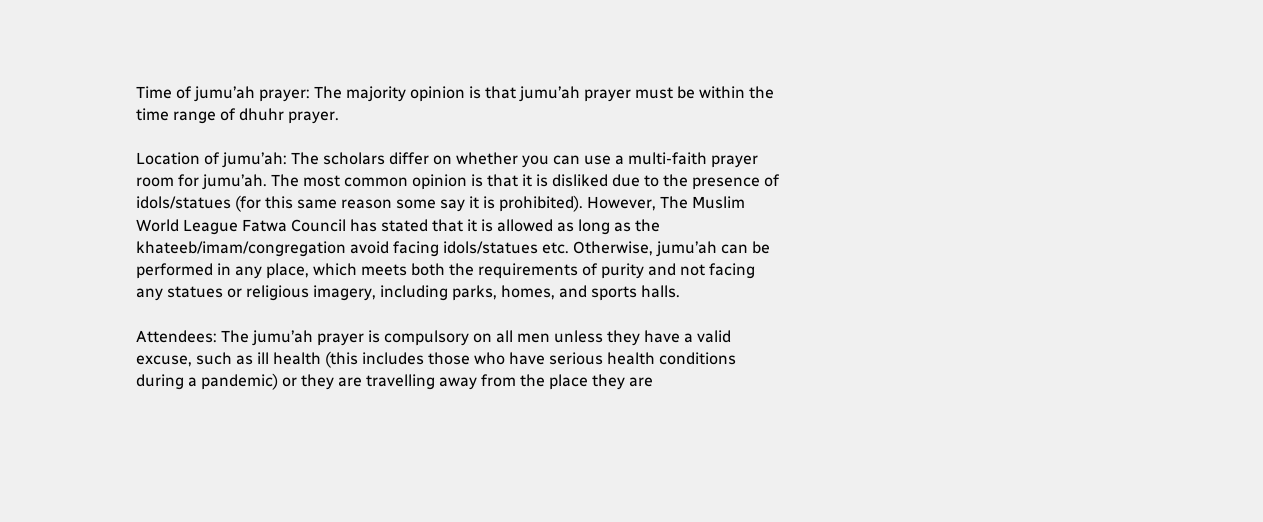Time of jumu’ah prayer: The majority opinion is that jumu’ah prayer must be within the time range of dhuhr prayer.

Location of jumu’ah: The scholars differ on whether you can use a multi-faith prayer room for jumu’ah. The most common opinion is that it is disliked due to the presence of idols/statues (for this same reason some say it is prohibited). However, The Muslim World League Fatwa Council has stated that it is allowed as long as the khateeb/imam/congregation avoid facing idols/statues etc. Otherwise, jumu’ah can be performed in any place, which meets both the requirements of purity and not facing any statues or religious imagery, including parks, homes, and sports halls.

Attendees: The jumu’ah prayer is compulsory on all men unless they have a valid excuse, such as ill health (this includes those who have serious health conditions during a pandemic) or they are travelling away from the place they are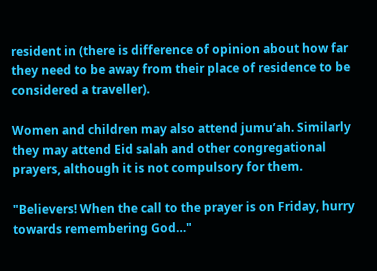resident in (there is difference of opinion about how far they need to be away from their place of residence to be considered a traveller).

Women and children may also attend jumu’ah. Similarly they may attend Eid salah and other congregational prayers, although it is not compulsory for them.

"Believers! When the call to the prayer is on Friday, hurry towards remembering God…"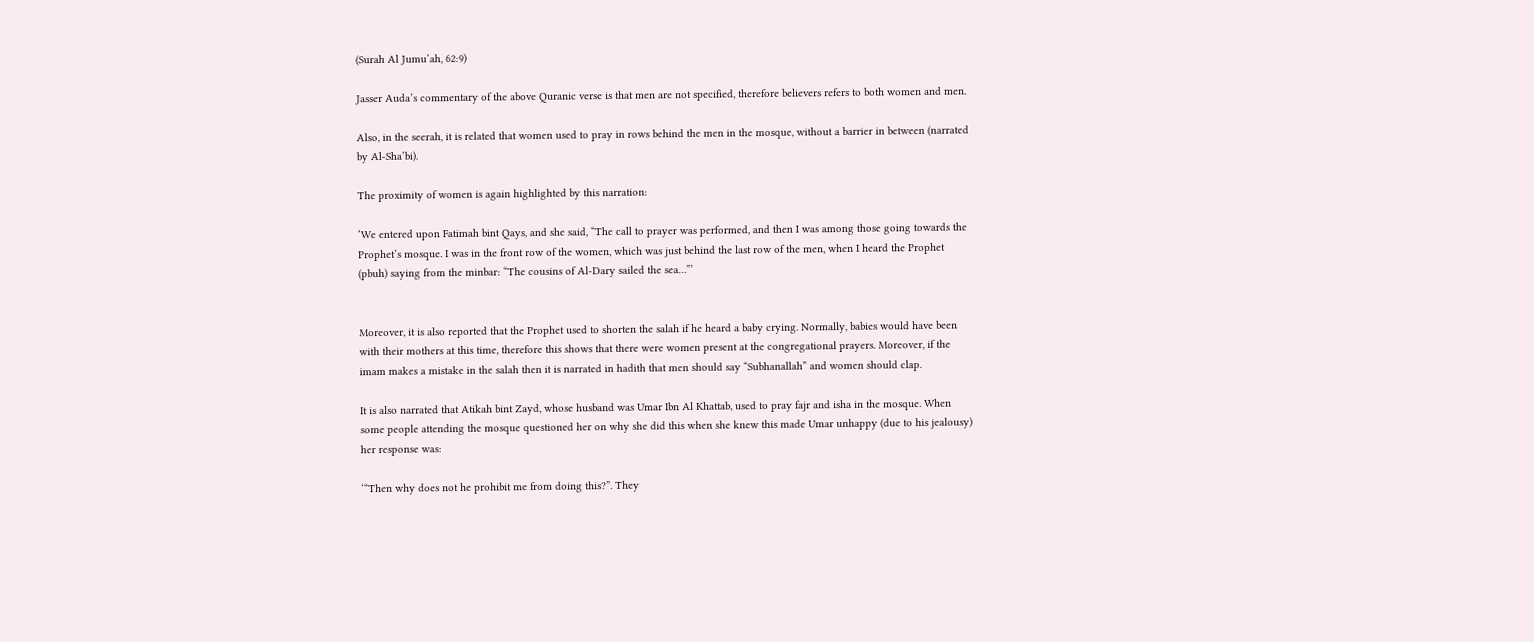(Surah Al Jumu’ah, 62:9)

Jasser Auda’s commentary of the above Quranic verse is that men are not specified, therefore believers refers to both women and men.

Also, in the seerah, it is related that women used to pray in rows behind the men in the mosque, without a barrier in between (narrated by Al-Sha’bi).

The proximity of women is again highlighted by this narration:

‘We entered upon Fatimah bint Qays, and she said, “The call to prayer was performed, and then I was among those going towards the Prophet’s mosque. I was in the front row of the women, which was just behind the last row of the men, when I heard the Prophet (pbuh) saying from the minbar: “The cousins of Al-Dary sailed the sea…”’


Moreover, it is also reported that the Prophet used to shorten the salah if he heard a baby crying. Normally, babies would have been with their mothers at this time, therefore this shows that there were women present at the congregational prayers. Moreover, if the imam makes a mistake in the salah then it is narrated in hadith that men should say “Subhanallah” and women should clap.

It is also narrated that Atikah bint Zayd, whose husband was Umar Ibn Al Khattab, used to pray fajr and isha in the mosque. When some people attending the mosque questioned her on why she did this when she knew this made Umar unhappy (due to his jealousy) her response was:

‘“Then why does not he prohibit me from doing this?”. They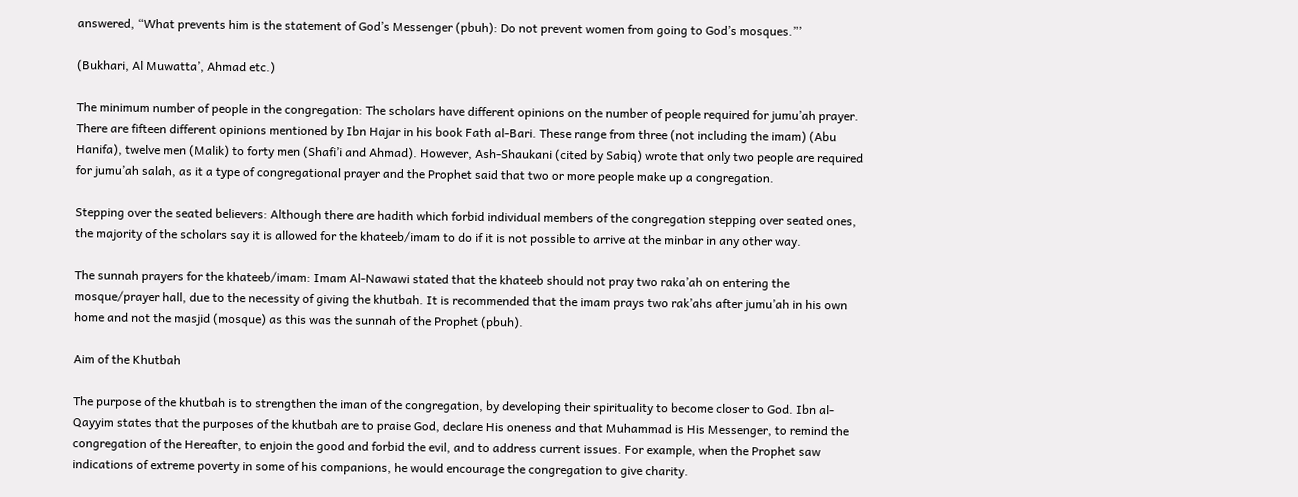answered, “What prevents him is the statement of God’s Messenger (pbuh): Do not prevent women from going to God’s mosques.”’

(Bukhari, Al Muwatta’, Ahmad etc.)

The minimum number of people in the congregation: The scholars have different opinions on the number of people required for jumu’ah prayer. There are fifteen different opinions mentioned by Ibn Hajar in his book Fath al-Bari. These range from three (not including the imam) (Abu Hanifa), twelve men (Malik) to forty men (Shafi’i and Ahmad). However, Ash-Shaukani (cited by Sabiq) wrote that only two people are required for jumu’ah salah, as it a type of congregational prayer and the Prophet said that two or more people make up a congregation.

Stepping over the seated believers: Although there are hadith which forbid individual members of the congregation stepping over seated ones, the majority of the scholars say it is allowed for the khateeb/imam to do if it is not possible to arrive at the minbar in any other way.

The sunnah prayers for the khateeb/imam: Imam Al-Nawawi stated that the khateeb should not pray two raka’ah on entering the mosque/prayer hall, due to the necessity of giving the khutbah. It is recommended that the imam prays two rak’ahs after jumu’ah in his own home and not the masjid (mosque) as this was the sunnah of the Prophet (pbuh).

Aim of the Khutbah

The purpose of the khutbah is to strengthen the iman of the congregation, by developing their spirituality to become closer to God. Ibn al-Qayyim states that the purposes of the khutbah are to praise God, declare His oneness and that Muhammad is His Messenger, to remind the congregation of the Hereafter, to enjoin the good and forbid the evil, and to address current issues. For example, when the Prophet saw indications of extreme poverty in some of his companions, he would encourage the congregation to give charity.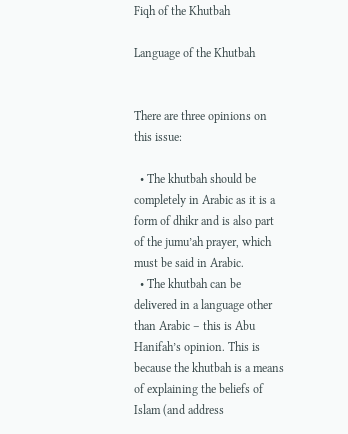Fiqh of the Khutbah

Language of the Khutbah


There are three opinions on this issue:

  • The khutbah should be completely in Arabic as it is a form of dhikr and is also part of the jumu’ah prayer, which must be said in Arabic.
  • The khutbah can be delivered in a language other than Arabic – this is Abu Hanifah’s opinion. This is because the khutbah is a means of explaining the beliefs of Islam (and address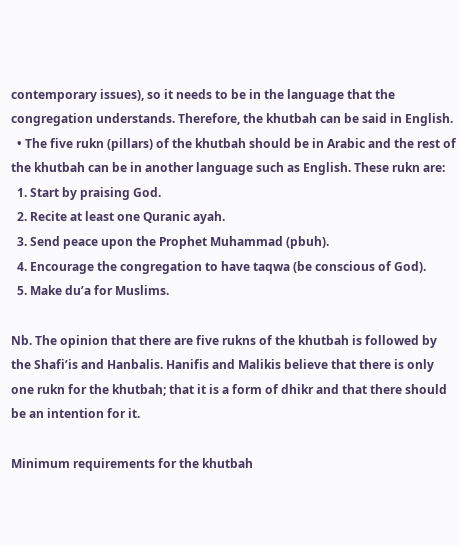contemporary issues), so it needs to be in the language that the congregation understands. Therefore, the khutbah can be said in English.
  • The five rukn (pillars) of the khutbah should be in Arabic and the rest of the khutbah can be in another language such as English. These rukn are:
  1. Start by praising God.
  2. Recite at least one Quranic ayah.
  3. Send peace upon the Prophet Muhammad (pbuh).
  4. Encourage the congregation to have taqwa (be conscious of God).
  5. Make du’a for Muslims.

Nb. The opinion that there are five rukns of the khutbah is followed by the Shafi’is and Hanbalis. Hanifis and Malikis believe that there is only one rukn for the khutbah; that it is a form of dhikr and that there should be an intention for it.

Minimum requirements for the khutbah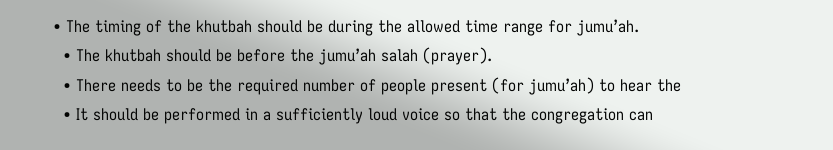• The timing of the khutbah should be during the allowed time range for jumu’ah.
  • The khutbah should be before the jumu’ah salah (prayer).
  • There needs to be the required number of people present (for jumu’ah) to hear the
  • It should be performed in a sufficiently loud voice so that the congregation can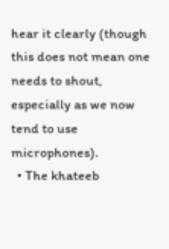hear it clearly (though this does not mean one needs to shout, especially as we now tend to use microphones).
  • The khateeb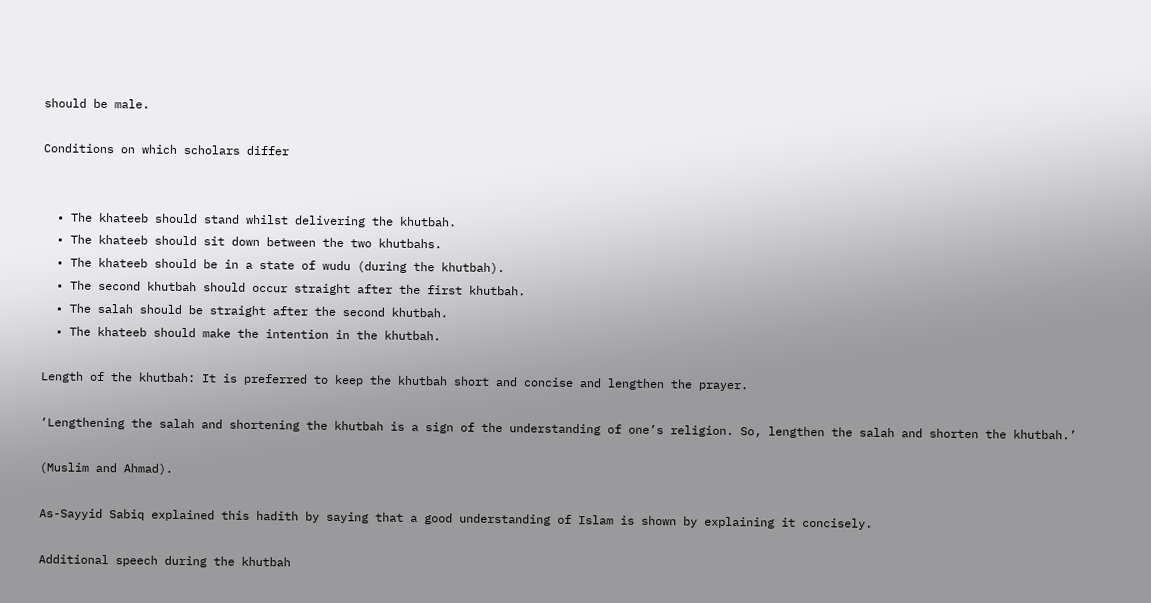should be male.

Conditions on which scholars differ


  • The khateeb should stand whilst delivering the khutbah.
  • The khateeb should sit down between the two khutbahs.
  • The khateeb should be in a state of wudu (during the khutbah).
  • The second khutbah should occur straight after the first khutbah.
  • The salah should be straight after the second khutbah.
  • The khateeb should make the intention in the khutbah.

Length of the khutbah: It is preferred to keep the khutbah short and concise and lengthen the prayer.

‘Lengthening the salah and shortening the khutbah is a sign of the understanding of one’s religion. So, lengthen the salah and shorten the khutbah.’

(Muslim and Ahmad).

As-Sayyid Sabiq explained this hadith by saying that a good understanding of Islam is shown by explaining it concisely.

Additional speech during the khutbah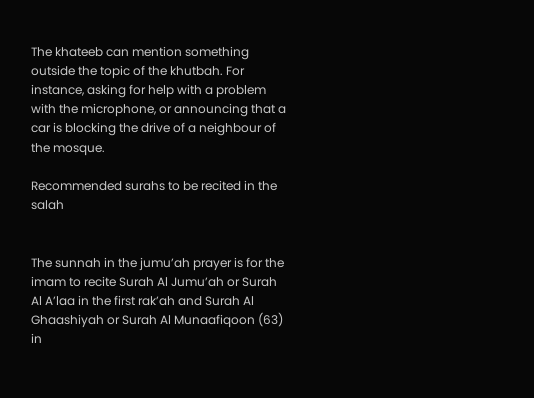The khateeb can mention something outside the topic of the khutbah. For instance, asking for help with a problem with the microphone, or announcing that a car is blocking the drive of a neighbour of the mosque.

Recommended surahs to be recited in the salah


The sunnah in the jumu’ah prayer is for the imam to recite Surah Al Jumu’ah or Surah Al A’laa in the first rak’ah and Surah Al Ghaashiyah or Surah Al Munaafiqoon (63) in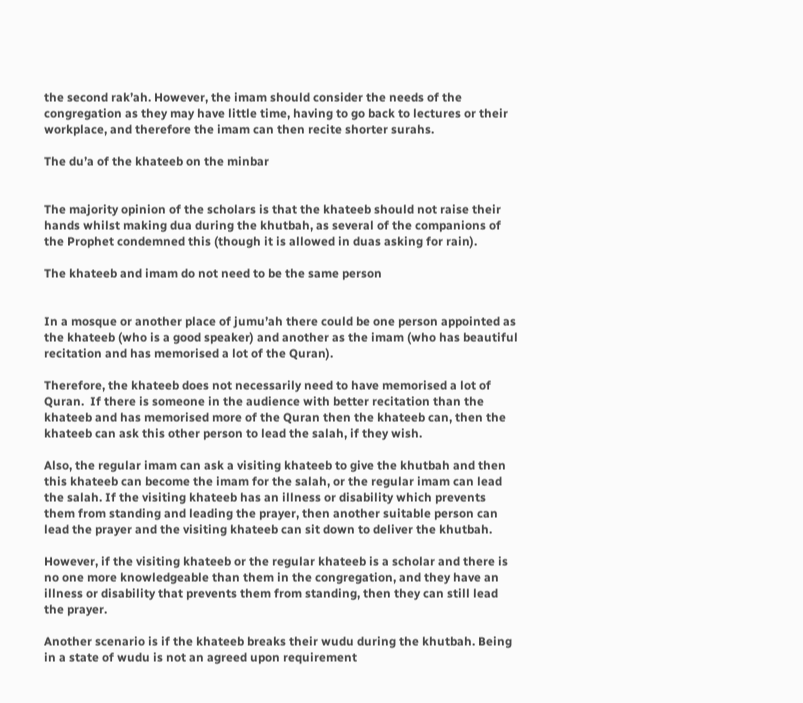the second rak’ah. However, the imam should consider the needs of the congregation as they may have little time, having to go back to lectures or their workplace, and therefore the imam can then recite shorter surahs.

The du’a of the khateeb on the minbar


The majority opinion of the scholars is that the khateeb should not raise their hands whilst making dua during the khutbah, as several of the companions of the Prophet condemned this (though it is allowed in duas asking for rain).

The khateeb and imam do not need to be the same person


In a mosque or another place of jumu’ah there could be one person appointed as the khateeb (who is a good speaker) and another as the imam (who has beautiful recitation and has memorised a lot of the Quran).

Therefore, the khateeb does not necessarily need to have memorised a lot of Quran.  If there is someone in the audience with better recitation than the khateeb and has memorised more of the Quran then the khateeb can, then the khateeb can ask this other person to lead the salah, if they wish.

Also, the regular imam can ask a visiting khateeb to give the khutbah and then this khateeb can become the imam for the salah, or the regular imam can lead the salah. If the visiting khateeb has an illness or disability which prevents them from standing and leading the prayer, then another suitable person can lead the prayer and the visiting khateeb can sit down to deliver the khutbah.

However, if the visiting khateeb or the regular khateeb is a scholar and there is no one more knowledgeable than them in the congregation, and they have an illness or disability that prevents them from standing, then they can still lead the prayer.

Another scenario is if the khateeb breaks their wudu during the khutbah. Being in a state of wudu is not an agreed upon requirement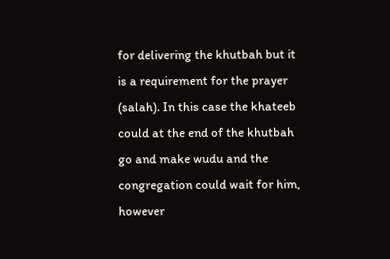for delivering the khutbah but it is a requirement for the prayer (salah). In this case the khateeb could at the end of the khutbah go and make wudu and the congregation could wait for him, however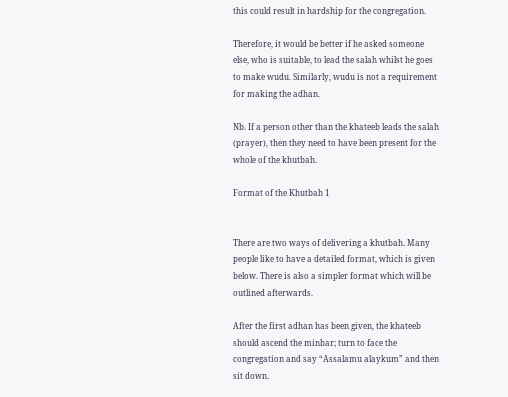this could result in hardship for the congregation.

Therefore, it would be better if he asked someone else, who is suitable, to lead the salah whilst he goes to make wudu. Similarly, wudu is not a requirement for making the adhan.

Nb. If a person other than the khateeb leads the salah (prayer), then they need to have been present for the whole of the khutbah.

Format of the Khutbah 1


There are two ways of delivering a khutbah. Many people like to have a detailed format, which is given below. There is also a simpler format which will be outlined afterwards.

After the first adhan has been given, the khateeb should ascend the minbar; turn to face the congregation and say “Assalamu alaykum” and then sit down.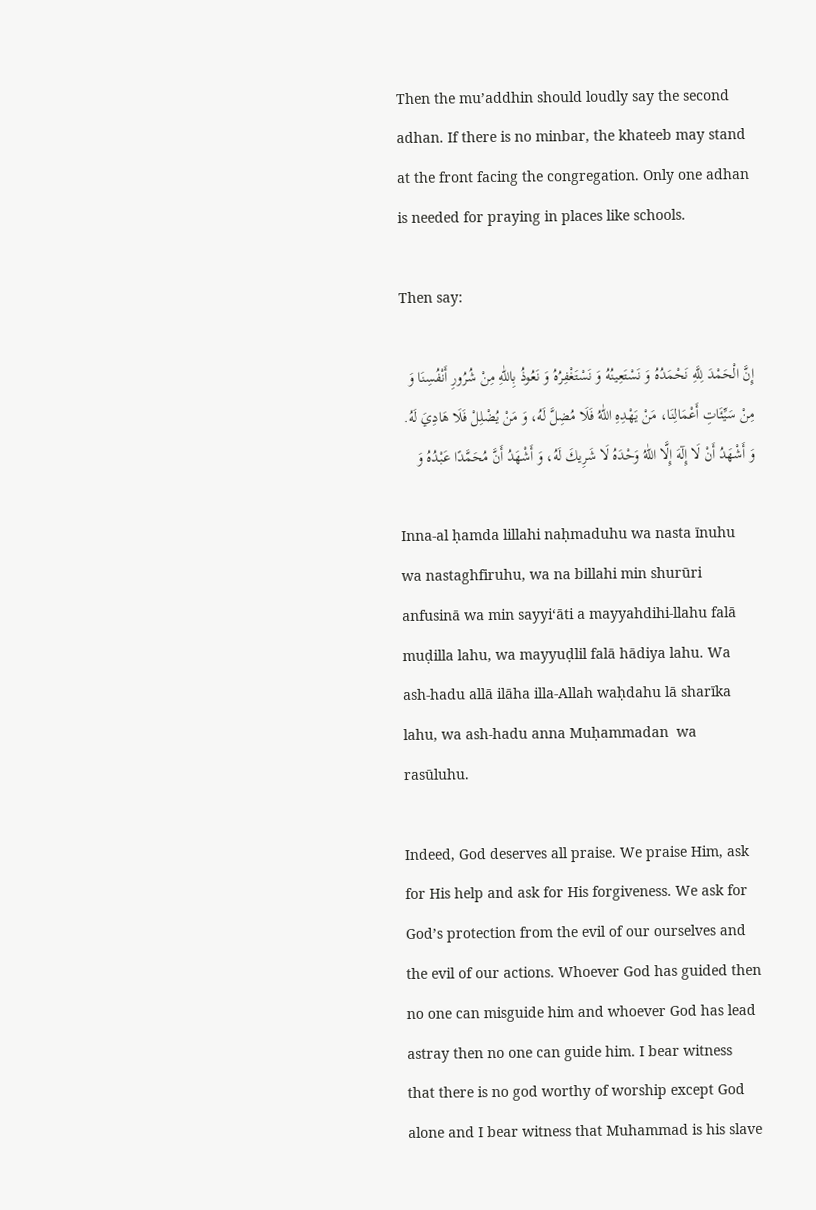Then the mu’addhin should loudly say the second adhan. If there is no minbar, the khateeb may stand at the front facing the congregation. Only one adhan is needed for praying in places like schools.

Then say:

إِنَّ الْحَمْدَ لِلَّهِ نَحْمَدُهُ وَ نَسْتَعِينُهُ وَ نَسْتَغْفِرُهُ وَ نَعُوذُ بِاللّٰهِ مِنْ شُرُورِ أَنْفُسِنَا وَ مِنْ سَيِّئَاتِ أَعْمَالِنَا، مَنْ يَهْدِهِ اللّٰهُ فَلَا مُضِلَّ لَهُ، وَ مَنْ يُضْلِلْ فَلَا هَادِيَ لَهُ. وَ أَشْهَدُ أَنْ لَا إِلٓهَ إِلَّا اللّٰهُ وَحْدَهُ لَا شَرِيكَ لَهُ، وَ أَشْهَدُ أَنَّ مُحَمَّدًا عَبْدُهُ وَ

Inna-al ḥamda lillahi naḥmaduhu wa nasta īnuhu wa nastaghfiruhu, wa na billahi min shurūri anfusinā wa min sayyi‘āti a mayyahdihi-llahu falā muḍilla lahu, wa mayyuḍlil falā hādiya lahu. Wa ash-hadu allā ilāha illa-Allah waḥdahu lā sharīka lahu, wa ash-hadu anna Muḥammadan  wa rasūluhu.

Indeed, God deserves all praise. We praise Him, ask for His help and ask for His forgiveness. We ask for God’s protection from the evil of our ourselves and the evil of our actions. Whoever God has guided then no one can misguide him and whoever God has lead astray then no one can guide him. I bear witness that there is no god worthy of worship except God alone and I bear witness that Muhammad is his slave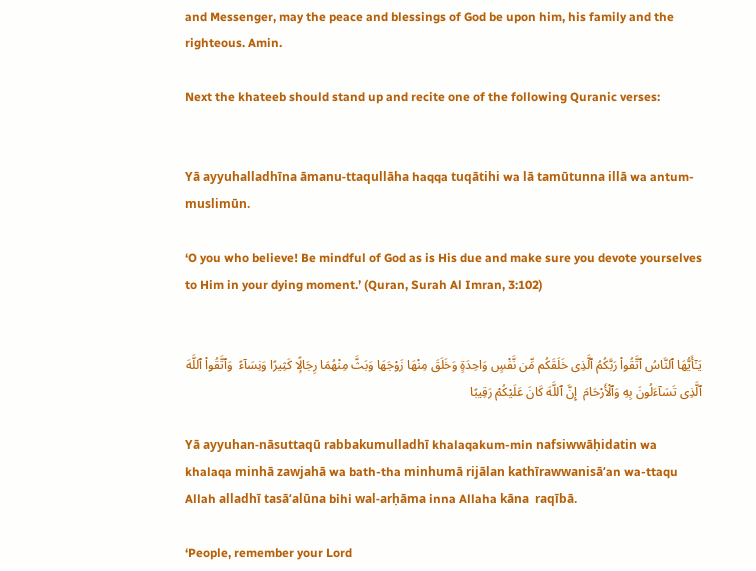and Messenger, may the peace and blessings of God be upon him, his family and the righteous. Amin.

Next the khateeb should stand up and recite one of the following Quranic verses:


Yā ayyuhalladhīna āmanu-ttaqullāha haqqa tuqātihi wa lā tamūtunna illā wa antum-muslimūn.

‘O you who believe! Be mindful of God as is His due and make sure you devote yourselves to Him in your dying moment.’ (Quran, Surah Al Imran, 3:102)


يَـٰٓأَيُّهَا ٱلنَّاسُ ٱتَّقُوا۟ رَبَّكُمُ ٱلَّذِى خَلَقَكُم مِّن نَّفْسٍ وَاحِدَةٍ وَخَلَقَ مِنْهَا زَوْجَهَا وَبَثَّ مِنْهُمَا رِجَالًۭا كَثِيرًا وَنِسَآءً  وَٱتَّقُوا۟ ٱللَّهَ ٱلَّذِى تَسَآءَلُونَ بِهِ وَٱلْأَرْحَامَ  إِنَّ ٱللَّهَ كَانَ عَلَيْكُمْ رَقِيبًا

Yā ayyuhan-nāsuttaqū rabbakumulladhī khalaqakum-min nafsiwwāḥidatin wa khalaqa minhā zawjahā wa bath-tha minhumā rijālan kathīrawwanisā‘an wa-ttaqu Allah alladhī tasā‘alūna bihi wal-arḥāma inna Allaha kāna  raqībā.

‘People, remember your Lord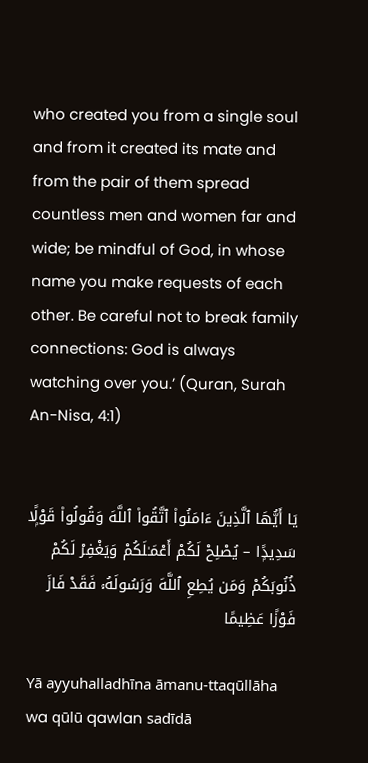who created you from a single soul and from it created its mate and from the pair of them spread countless men and women far and wide; be mindful of God, in whose name you make requests of each other. Be careful not to break family connections: God is always watching over you.’ (Quran, Surah An-Nisa, 4:1)


يَا أَيُّهَا ٱلَّذِينَ ءَامَنُوا۟ ٱتَّقُوا۟ ٱللَّهَ وَقُولُوا۟ قَوْلًۭا سَدِيدًۭا – يُصْلِحْ لَكُمْ أَعْمَـٰلَكُمْ وَيَغْفِرْ لَكُمْ ذُنُوبَكُمْ وَمَن يُطِعِ ٱللَّهَ وَرَسُولَهُۥ فَقَدْ فَازَ فَوْزًا عَظِيمًا

Yā ayyuhalladhīna āmanu-ttaqūllāha wa qūlū qawlan sadīdā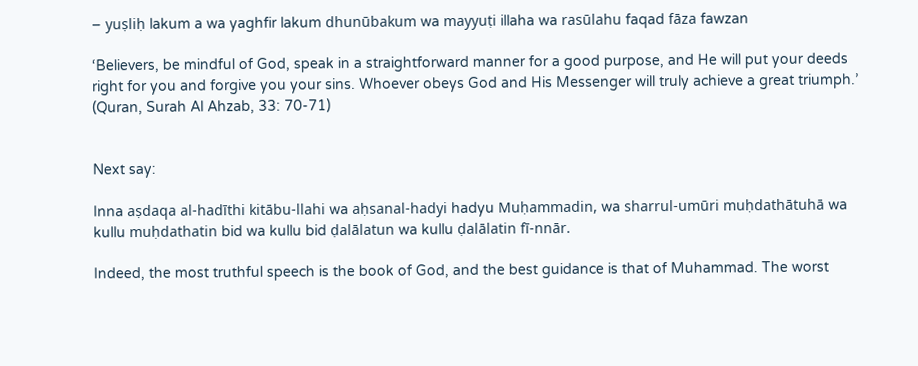– yuṣliḥ lakum a wa yaghfir lakum dhunūbakum wa mayyuṭi illaha wa rasūlahu faqad fāza fawzan

‘Believers, be mindful of God, speak in a straightforward manner for a good purpose, and He will put your deeds right for you and forgive you your sins. Whoever obeys God and His Messenger will truly achieve a great triumph.’ (Quran, Surah Al Ahzab, 33: 70-71)


Next say:

Inna aṣdaqa al-hadīthi kitābu-llahi wa aḥsanal-hadyi hadyu Muḥammadin, wa sharrul-umūri muḥdathātuhā wa kullu muḥdathatin bid wa kullu bid ḍalālatun wa kullu ḍalālatin fī-nnār.

Indeed, the most truthful speech is the book of God, and the best guidance is that of Muhammad. The worst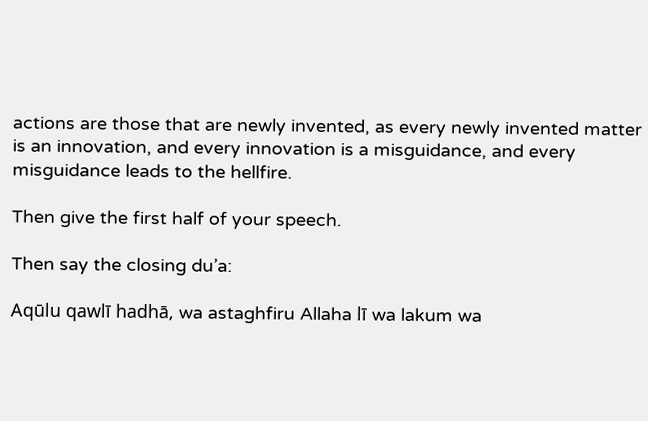actions are those that are newly invented, as every newly invented matter is an innovation, and every innovation is a misguidance, and every misguidance leads to the hellfire.

Then give the first half of your speech.

Then say the closing du’a:

Aqūlu qawlī hadhā, wa astaghfiru Allaha lī wa lakum wa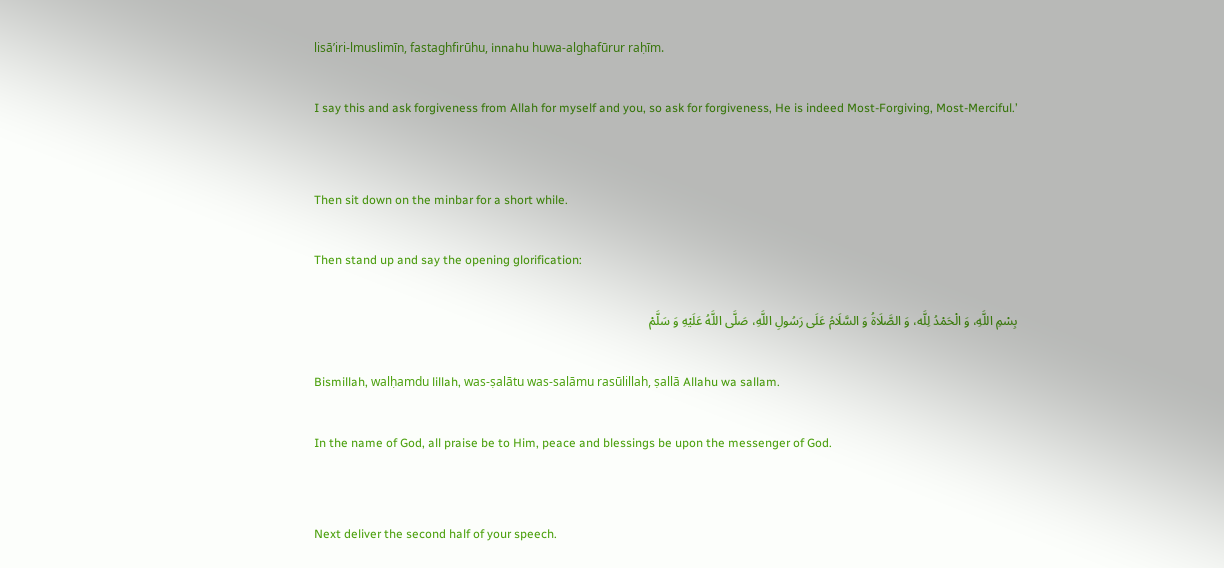lisā’iri-lmuslimīn, fastaghfirūhu, innahu huwa-alghafūrur raḥīm.

I say this and ask forgiveness from Allah for myself and you, so ask for forgiveness, He is indeed Most-Forgiving, Most-Merciful.’


Then sit down on the minbar for a short while.

Then stand up and say the opening glorification:

بِسْمِ اللَّهِ، وَ الْحَمْدُ لِلَّه، وَ الصَّلَاةُ وَ السَّلَامُ عَلَى رَسُولِ اللَّهِ، صَلَّى اللَّهُ عَلَيْهِ وَ سَلَّمْ

Bismillah, walḥamdu lillah, was-ṣalātu was-salāmu rasūlillah, ṣallā Allahu wa sallam.

In the name of God, all praise be to Him, peace and blessings be upon the messenger of God.


Next deliver the second half of your speech.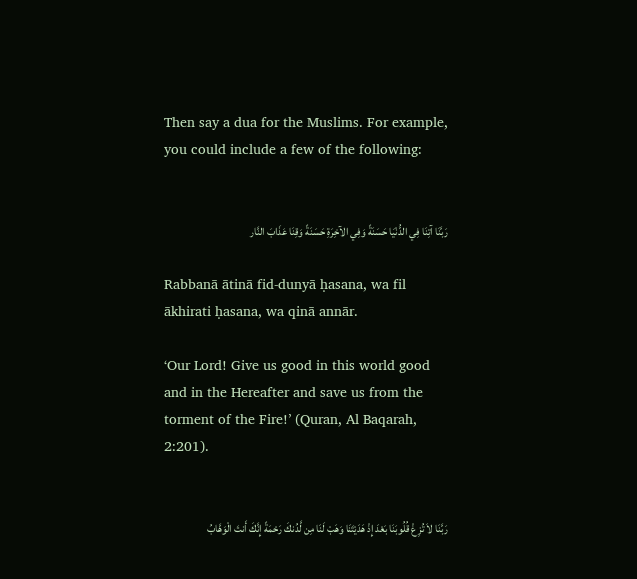Then say a dua for the Muslims. For example, you could include a few of the following:


رَبَّنَا آتِنَا فِي الدُّنْيَا حَسَنَةً وَفِي الآخِرَةِ حَسَنَةً وَقِنَا عَذَابَ النَّار

Rabbanā ātinā fid-dunyā ḥasana, wa fil ākhirati ḥasana, wa qinā annār.

‘Our Lord! Give us good in this world good and in the Hereafter and save us from the torment of the Fire!’ (Quran, Al Baqarah, 2:201).


رَبَّنَا لاَ تُزِغْ قُلُوبَنَا بَعْدَ إِذْ هَدَيْتَنَا وَهَبْ لَنَا مِن لَّدُنكَ رَحْمَةً إِنَّكَ أَنتَ الْوَهَّابُ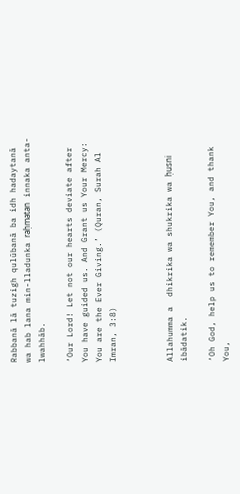Rabbanā lā tuzigh qulūbanā ba idh hadaytanā wa hab lana min-lladunka raḥmatan innaka anta-lwahhāb.

‘Our Lord! Let not our hearts deviate after You have guided us. And Grant us Your Mercy: You are the Ever Giving.’ (Quran, Surah Al Imran, 3:8)



Allahumma a  dhikrika wa shukrika wa ḥusni  ibādatik.

‘Oh God, help us to remember You, and thank You,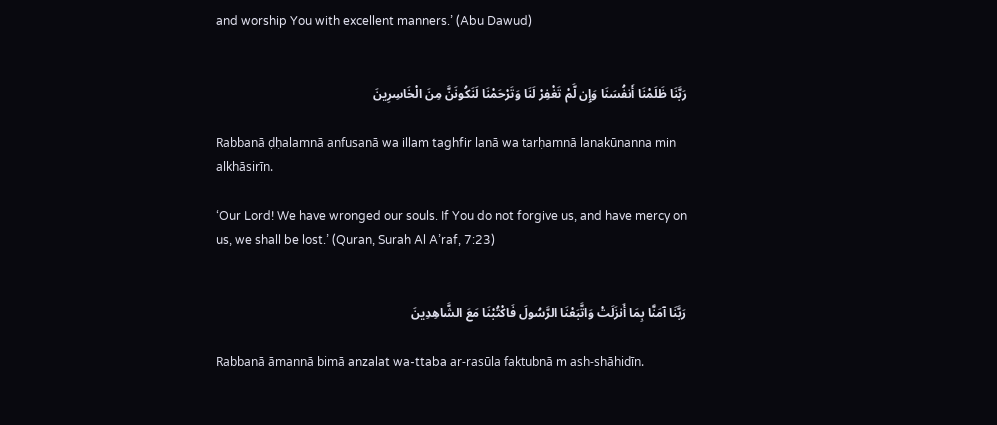and worship You with excellent manners.’ (Abu Dawud)


رَبَّنَا ظَلَمْنَا أَنفُسَنَا وَإِن لَّمْ تَغْفِرْ لَنَا وَتَرْحَمْنَا لَنَكُونَنَّ مِنَ الْخَاسِرِينَ

Rabbanā ḍḥalamnā anfusanā wa illam taghfir lanā wa tarḥamnā lanakūnanna min alkhāsirīn.

‘Our Lord! We have wronged our souls. If You do not forgive us, and have mercy on us, we shall be lost.’ (Quran, Surah Al A’raf, 7:23)


رَبَّنَا آمَنَّا بِمَا أَنزَلَتْ وَاتَّبَعْنَا الرَّسُولَ فَاكْتُبْنَا مَعَ الشَّاهِدِينَ

Rabbanā āmannā bimā anzalat wa-ttaba ar-rasūla faktubnā m ash-shāhidīn.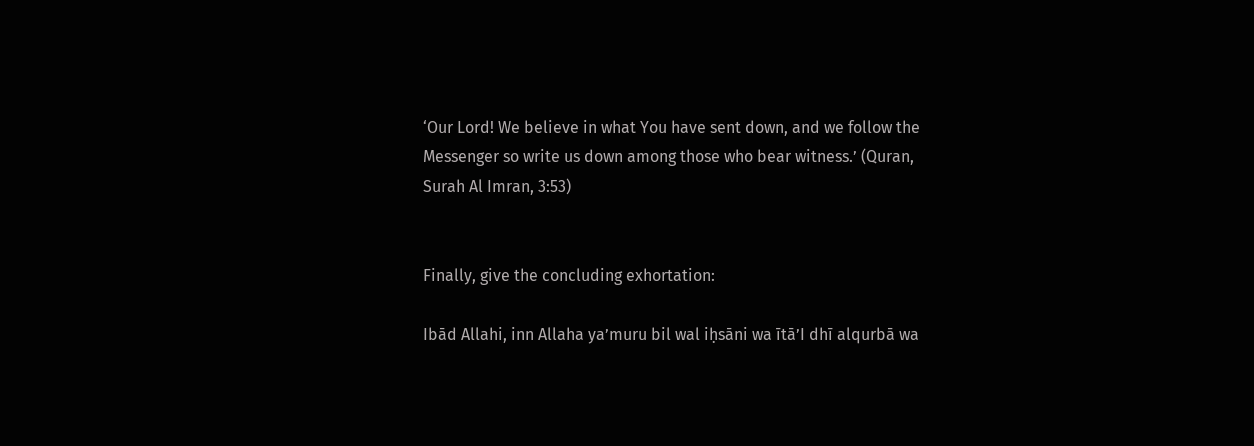‘Our Lord! We believe in what You have sent down, and we follow the Messenger so write us down among those who bear witness.’ (Quran, Surah Al Imran, 3:53)


Finally, give the concluding exhortation:

Ibād Allahi, inn Allaha ya’muru bil wal iḥsāni wa ītā’I dhī alqurbā wa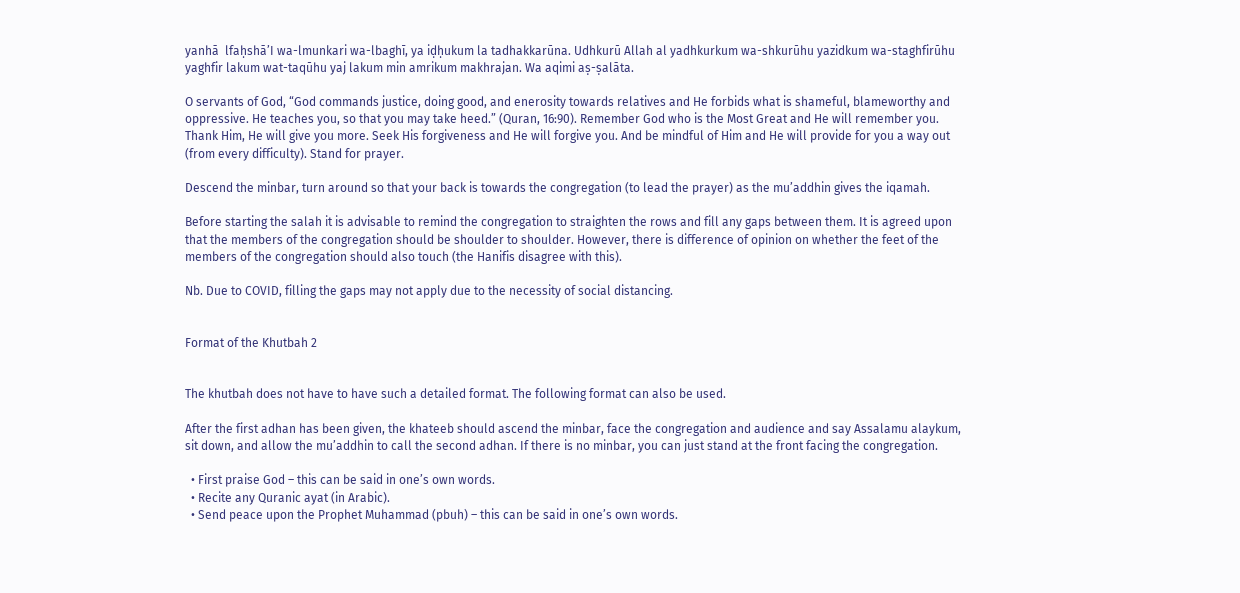yanhā  lfaḥshā’I wa-lmunkari wa-lbaghī, ya iḍḥukum la tadhakkarūna. Udhkurū Allah al yadhkurkum wa-shkurūhu yazidkum wa-staghfirūhu yaghfir lakum wat-taqūhu yaj lakum min amrikum makhrajan. Wa aqimi aṣ-ṣalāta.

O servants of God, “God commands justice, doing good, and enerosity towards relatives and He forbids what is shameful, blameworthy and oppressive. He teaches you, so that you may take heed.” (Quran, 16:90). Remember God who is the Most Great and He will remember you. Thank Him, He will give you more. Seek His forgiveness and He will forgive you. And be mindful of Him and He will provide for you a way out (from every difficulty). Stand for prayer.

Descend the minbar, turn around so that your back is towards the congregation (to lead the prayer) as the mu’addhin gives the iqamah.

Before starting the salah it is advisable to remind the congregation to straighten the rows and fill any gaps between them. It is agreed upon that the members of the congregation should be shoulder to shoulder. However, there is difference of opinion on whether the feet of the members of the congregation should also touch (the Hanifis disagree with this).

Nb. Due to COVID, filling the gaps may not apply due to the necessity of social distancing.


Format of the Khutbah 2


The khutbah does not have to have such a detailed format. The following format can also be used.

After the first adhan has been given, the khateeb should ascend the minbar, face the congregation and audience and say Assalamu alaykum, sit down, and allow the mu’addhin to call the second adhan. If there is no minbar, you can just stand at the front facing the congregation.

  • First praise God – this can be said in one’s own words.
  • Recite any Quranic ayat (in Arabic).
  • Send peace upon the Prophet Muhammad (pbuh) – this can be said in one’s own words.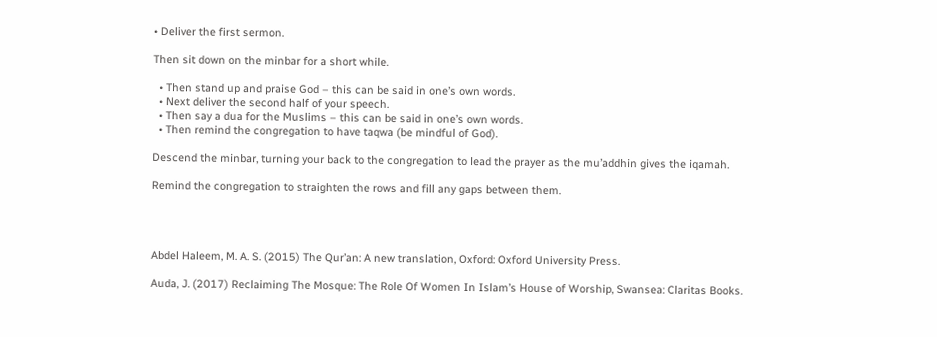• Deliver the first sermon.

Then sit down on the minbar for a short while.

  • Then stand up and praise God – this can be said in one’s own words.
  • Next deliver the second half of your speech.
  • Then say a dua for the Muslims – this can be said in one’s own words.
  • Then remind the congregation to have taqwa (be mindful of God).

Descend the minbar, turning your back to the congregation to lead the prayer as the mu’addhin gives the iqamah.

Remind the congregation to straighten the rows and fill any gaps between them.




Abdel Haleem, M. A. S. (2015) The Qur’an: A new translation, Oxford: Oxford University Press.

Auda, J. (2017) Reclaiming The Mosque: The Role Of Women In Islam’s House of Worship, Swansea: Claritas Books.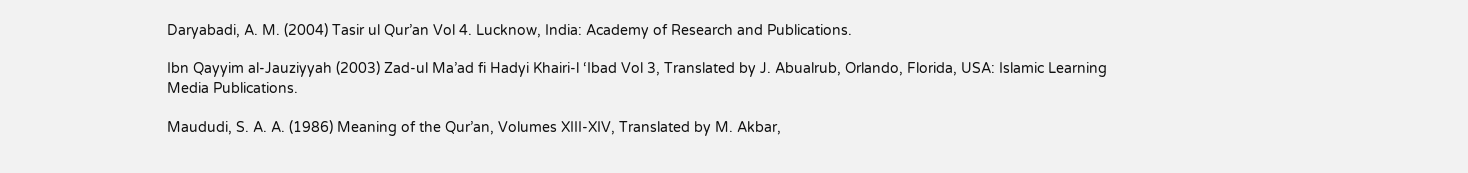Daryabadi, A. M. (2004) Tasir ul Qur’an Vol 4. Lucknow, India: Academy of Research and Publications.

Ibn Qayyim al-Jauziyyah (2003) Zad-ul Ma’ad fi Hadyi Khairi-l ‘Ibad Vol 3, Translated by J. Abualrub, Orlando, Florida, USA: Islamic Learning Media Publications.

Maududi, S. A. A. (1986) Meaning of the Qur’an, Volumes XIII-XIV, Translated by M. Akbar,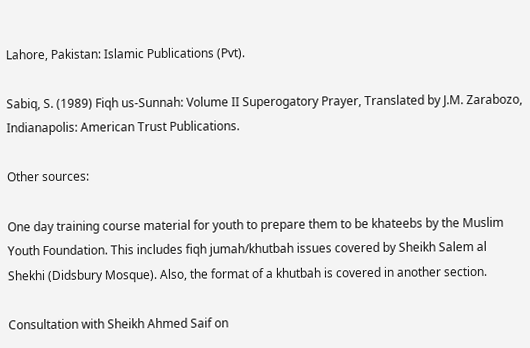Lahore, Pakistan: Islamic Publications (Pvt).

Sabiq, S. (1989) Fiqh us-Sunnah: Volume II Superogatory Prayer, Translated by J.M. Zarabozo, Indianapolis: American Trust Publications.

Other sources:

One day training course material for youth to prepare them to be khateebs by the Muslim Youth Foundation. This includes fiqh jumah/khutbah issues covered by Sheikh Salem al Shekhi (Didsbury Mosque). Also, the format of a khutbah is covered in another section.

Consultation with Sheikh Ahmed Saif on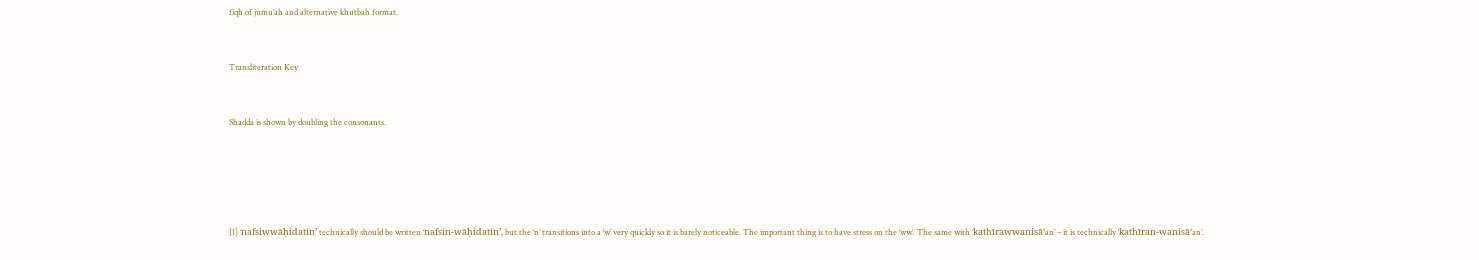fiqh of jumu’ah and alternative khutbah format.


Transliteration Key


Shadda is shown by doubling the consonants.





[1] ‘nafsiwwāḥidatin’ technically should be written ‘nafsin-wāḥidatin’, but the ‘n’ transitions into a ‘w’ very quickly so it is barely noticeable. The important thing is to have stress on the ‘ww’. The same with ‘kathīrawwanisā‘an’ – it is technically ‘kathīran-wanisā‘an’.